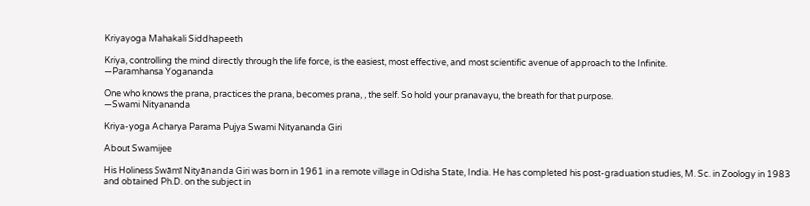Kriyayoga Mahakali Siddhapeeth

Kriya, controlling the mind directly through the life force, is the easiest, most effective, and most scientific avenue of approach to the Infinite.
—Paramhansa Yogananda

One who knows the prana, practices the prana, becomes prana, , the self. So hold your pranavayu, the breath for that purpose.
—Swami Nityananda

Kriya-yoga Acharya Parama Pujya Swami Nityananda Giri

About Swamijee

His Holiness Swāmī Nityānanda Giri was born in 1961 in a remote village in Odisha State, India. He has completed his post-graduation studies, M. Sc. in Zoology in 1983 and obtained Ph.D. on the subject in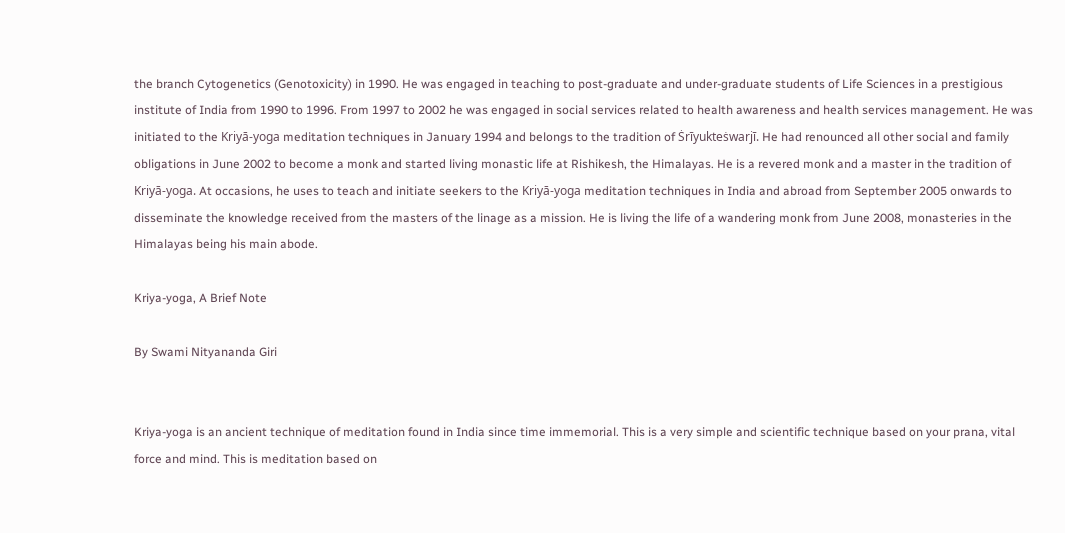the branch Cytogenetics (Genotoxicity) in 1990. He was engaged in teaching to post-graduate and under-graduate students of Life Sciences in a prestigious institute of India from 1990 to 1996. From 1997 to 2002 he was engaged in social services related to health awareness and health services management. He was initiated to the Kriyā-yoga meditation techniques in January 1994 and belongs to the tradition of Ṡrīyukteṡwarjī. He had renounced all other social and family obligations in June 2002 to become a monk and started living monastic life at Rishikesh, the Himalayas. He is a revered monk and a master in the tradition of Kriyā-yoga. At occasions, he uses to teach and initiate seekers to the Kriyā-yoga meditation techniques in India and abroad from September 2005 onwards to disseminate the knowledge received from the masters of the linage as a mission. He is living the life of a wandering monk from June 2008, monasteries in the Himalayas being his main abode.

Kriya-yoga, A Brief Note

By Swami Nityananda Giri


Kriya-yoga is an ancient technique of meditation found in India since time immemorial. This is a very simple and scientific technique based on your prana, vital force and mind. This is meditation based on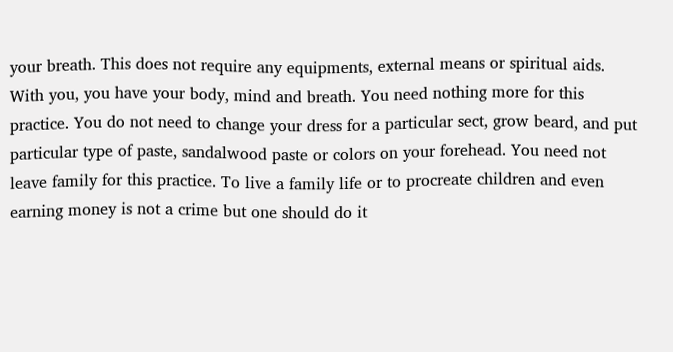your breath. This does not require any equipments, external means or spiritual aids. With you, you have your body, mind and breath. You need nothing more for this practice. You do not need to change your dress for a particular sect, grow beard, and put particular type of paste, sandalwood paste or colors on your forehead. You need not leave family for this practice. To live a family life or to procreate children and even earning money is not a crime but one should do it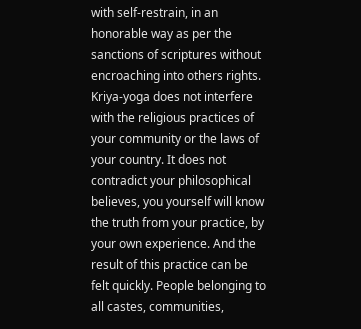with self-restrain, in an honorable way as per the sanctions of scriptures without encroaching into others rights. Kriya-yoga does not interfere with the religious practices of your community or the laws of your country. It does not contradict your philosophical believes, you yourself will know the truth from your practice, by your own experience. And the result of this practice can be felt quickly. People belonging to all castes, communities,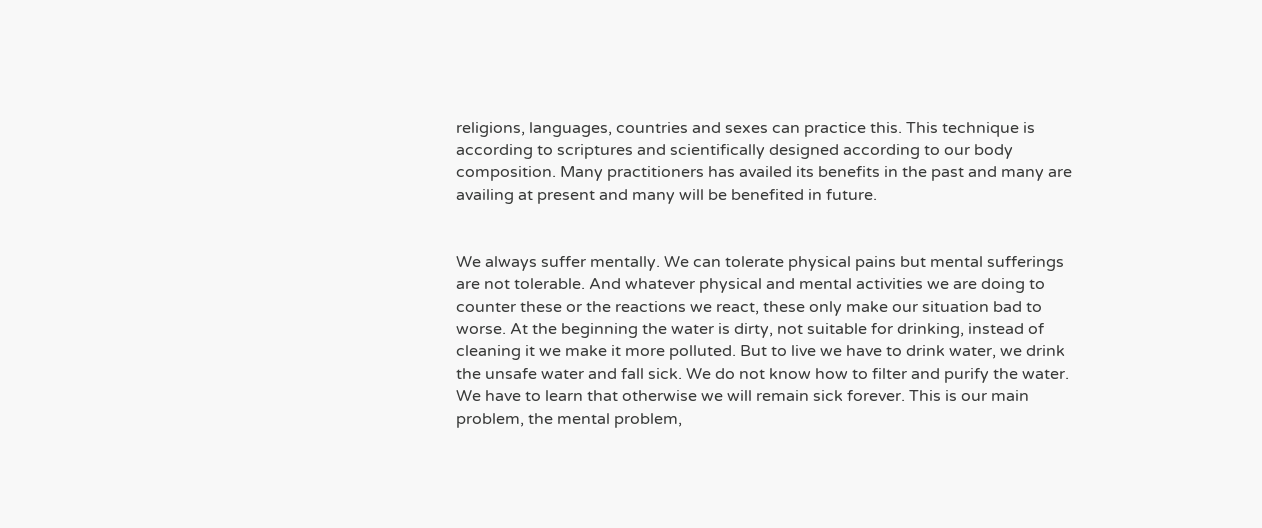religions, languages, countries and sexes can practice this. This technique is according to scriptures and scientifically designed according to our body composition. Many practitioners has availed its benefits in the past and many are availing at present and many will be benefited in future.


We always suffer mentally. We can tolerate physical pains but mental sufferings are not tolerable. And whatever physical and mental activities we are doing to counter these or the reactions we react, these only make our situation bad to worse. At the beginning the water is dirty, not suitable for drinking, instead of cleaning it we make it more polluted. But to live we have to drink water, we drink the unsafe water and fall sick. We do not know how to filter and purify the water. We have to learn that otherwise we will remain sick forever. This is our main problem, the mental problem,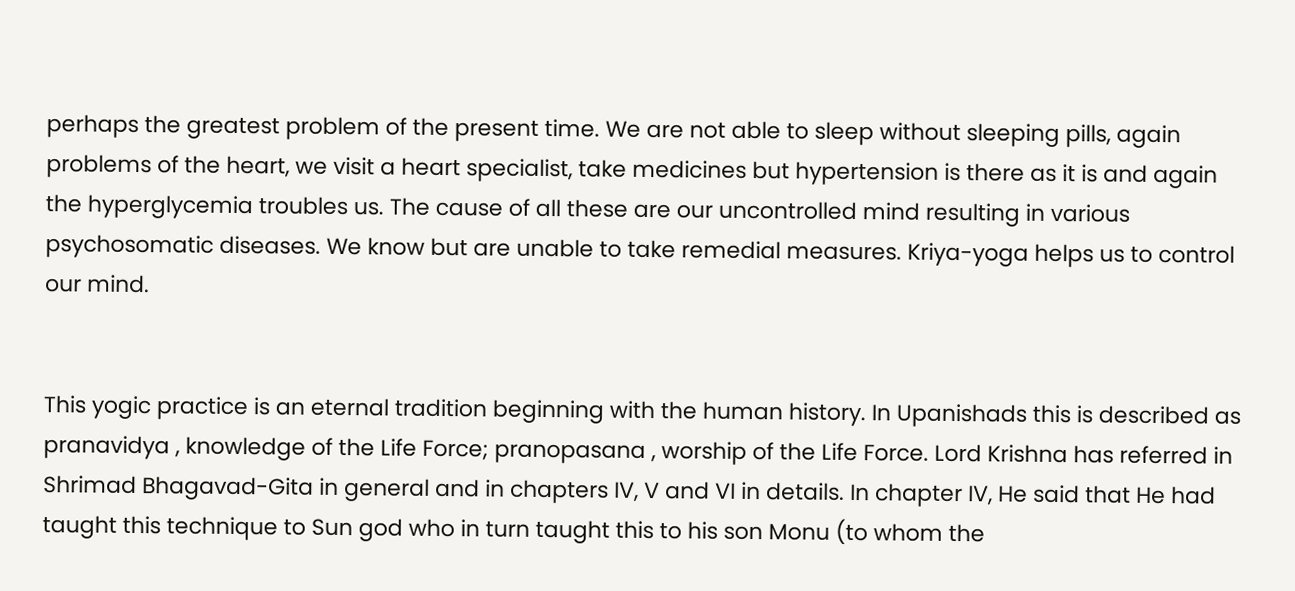perhaps the greatest problem of the present time. We are not able to sleep without sleeping pills, again problems of the heart, we visit a heart specialist, take medicines but hypertension is there as it is and again the hyperglycemia troubles us. The cause of all these are our uncontrolled mind resulting in various psychosomatic diseases. We know but are unable to take remedial measures. Kriya-yoga helps us to control our mind.


This yogic practice is an eternal tradition beginning with the human history. In Upanishads this is described as pranavidya , knowledge of the Life Force; pranopasana , worship of the Life Force. Lord Krishna has referred in Shrimad Bhagavad-Gita in general and in chapters IV, V and VI in details. In chapter IV, He said that He had taught this technique to Sun god who in turn taught this to his son Monu (to whom the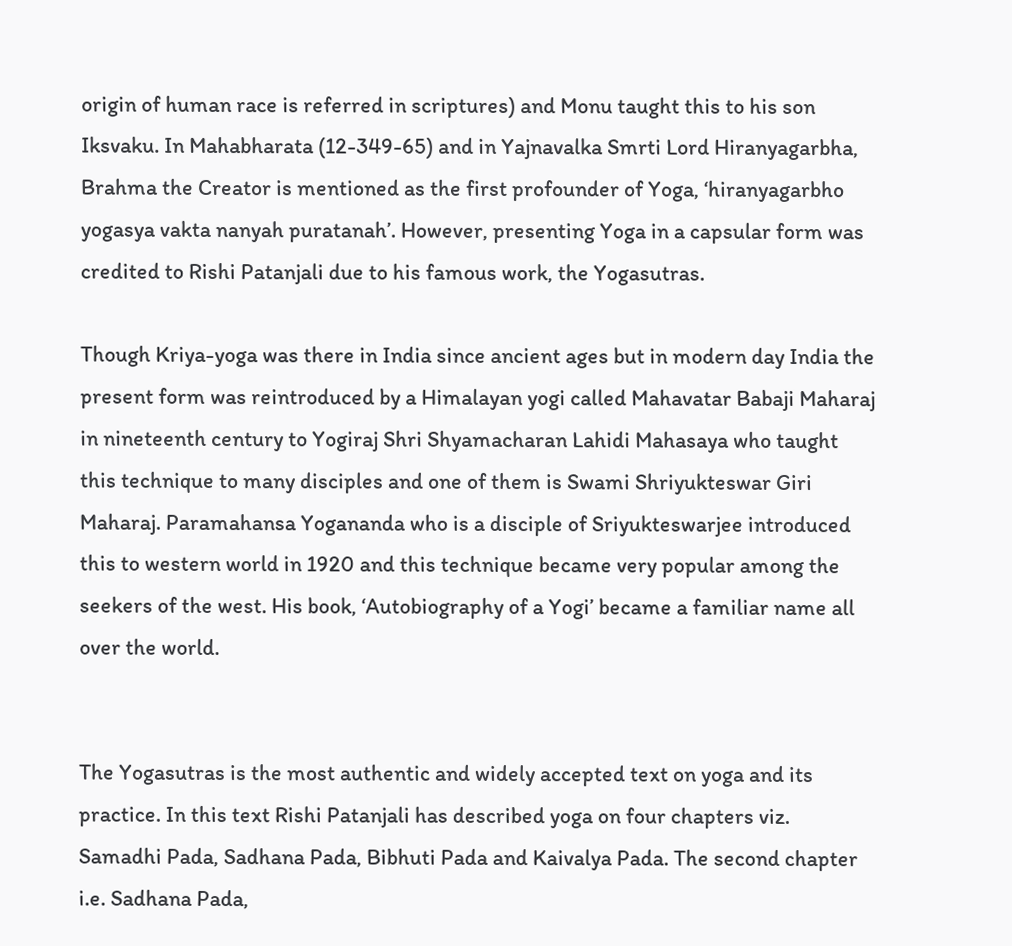origin of human race is referred in scriptures) and Monu taught this to his son Iksvaku. In Mahabharata (12-349-65) and in Yajnavalka Smrti Lord Hiranyagarbha, Brahma the Creator is mentioned as the first profounder of Yoga, ‘hiranyagarbho yogasya vakta nanyah puratanah’. However, presenting Yoga in a capsular form was credited to Rishi Patanjali due to his famous work, the Yogasutras.

Though Kriya-yoga was there in India since ancient ages but in modern day India the present form was reintroduced by a Himalayan yogi called Mahavatar Babaji Maharaj in nineteenth century to Yogiraj Shri Shyamacharan Lahidi Mahasaya who taught this technique to many disciples and one of them is Swami Shriyukteswar Giri Maharaj. Paramahansa Yogananda who is a disciple of Sriyukteswarjee introduced this to western world in 1920 and this technique became very popular among the seekers of the west. His book, ‘Autobiography of a Yogi’ became a familiar name all over the world.


The Yogasutras is the most authentic and widely accepted text on yoga and its practice. In this text Rishi Patanjali has described yoga on four chapters viz. Samadhi Pada, Sadhana Pada, Bibhuti Pada and Kaivalya Pada. The second chapter i.e. Sadhana Pada,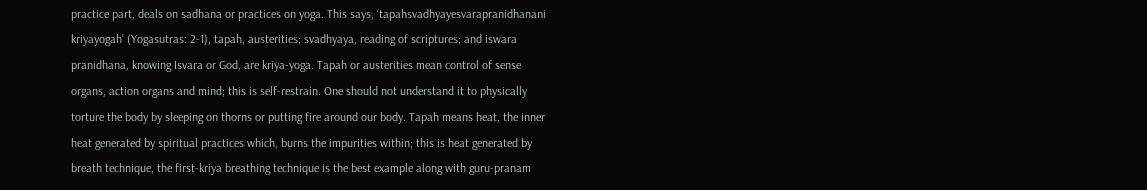practice part, deals on sadhana or practices on yoga. This says, ‘tapahsvadhyayesvarapranidhanani kriyayogah’ (Yogasutras: 2-1), tapah, austerities; svadhyaya, reading of scriptures; and iswara pranidhana, knowing Isvara or God, are kriya-yoga. Tapah or austerities mean control of sense organs, action organs and mind; this is self-restrain. One should not understand it to physically torture the body by sleeping on thorns or putting fire around our body. Tapah means heat, the inner heat generated by spiritual practices which, burns the impurities within; this is heat generated by breath technique, the first-kriya breathing technique is the best example along with guru-pranam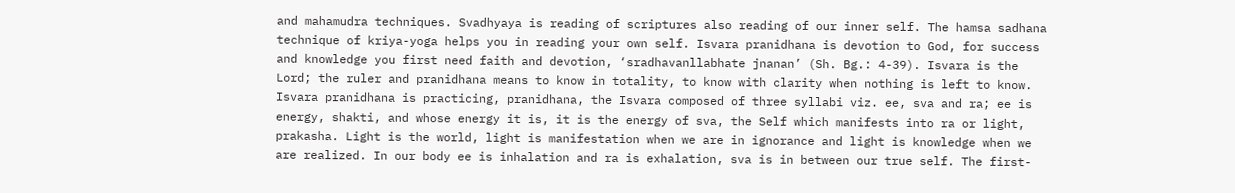and mahamudra techniques. Svadhyaya is reading of scriptures also reading of our inner self. The hamsa sadhana technique of kriya-yoga helps you in reading your own self. Isvara pranidhana is devotion to God, for success and knowledge you first need faith and devotion, ‘sradhavanllabhate jnanan’ (Sh. Bg.: 4-39). Isvara is the Lord; the ruler and pranidhana means to know in totality, to know with clarity when nothing is left to know. Isvara pranidhana is practicing, pranidhana, the Isvara composed of three syllabi viz. ee, sva and ra; ee is energy, shakti, and whose energy it is, it is the energy of sva, the Self which manifests into ra or light, prakasha. Light is the world, light is manifestation when we are in ignorance and light is knowledge when we are realized. In our body ee is inhalation and ra is exhalation, sva is in between our true self. The first-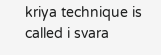kriya technique is called i svara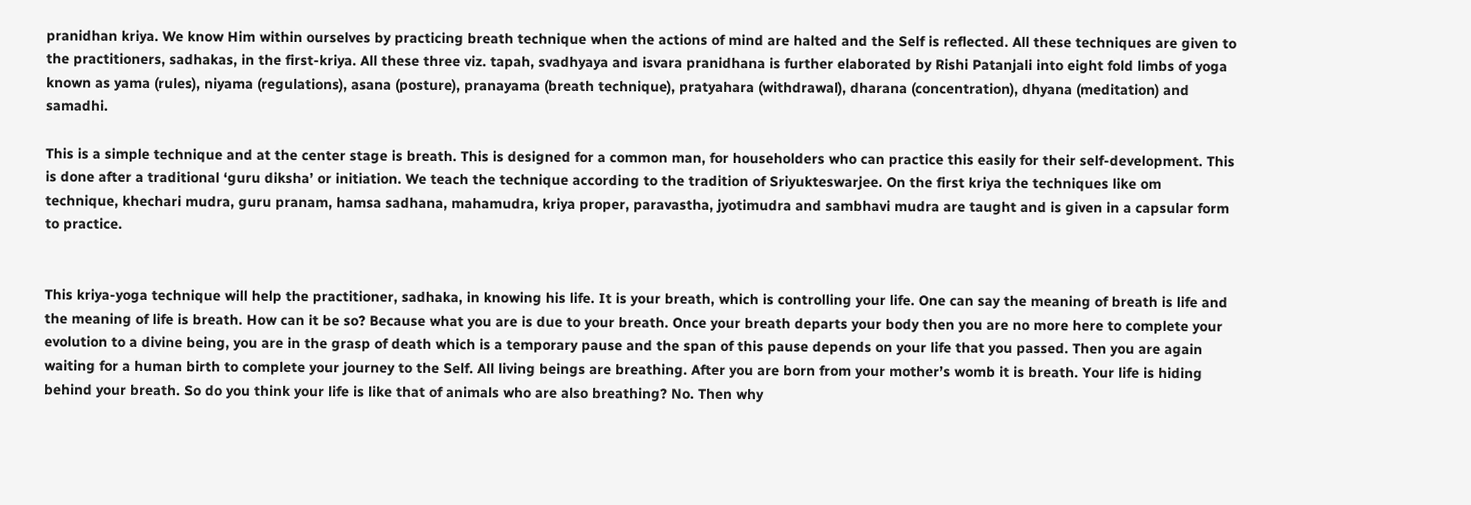pranidhan kriya. We know Him within ourselves by practicing breath technique when the actions of mind are halted and the Self is reflected. All these techniques are given to the practitioners, sadhakas, in the first-kriya. All these three viz. tapah, svadhyaya and isvara pranidhana is further elaborated by Rishi Patanjali into eight fold limbs of yoga known as yama (rules), niyama (regulations), asana (posture), pranayama (breath technique), pratyahara (withdrawal), dharana (concentration), dhyana (meditation) and samadhi.

This is a simple technique and at the center stage is breath. This is designed for a common man, for householders who can practice this easily for their self-development. This is done after a traditional ‘guru diksha’ or initiation. We teach the technique according to the tradition of Sriyukteswarjee. On the first kriya the techniques like om technique, khechari mudra, guru pranam, hamsa sadhana, mahamudra, kriya proper, paravastha, jyotimudra and sambhavi mudra are taught and is given in a capsular form to practice.


This kriya-yoga technique will help the practitioner, sadhaka, in knowing his life. It is your breath, which is controlling your life. One can say the meaning of breath is life and the meaning of life is breath. How can it be so? Because what you are is due to your breath. Once your breath departs your body then you are no more here to complete your evolution to a divine being, you are in the grasp of death which is a temporary pause and the span of this pause depends on your life that you passed. Then you are again waiting for a human birth to complete your journey to the Self. All living beings are breathing. After you are born from your mother’s womb it is breath. Your life is hiding behind your breath. So do you think your life is like that of animals who are also breathing? No. Then why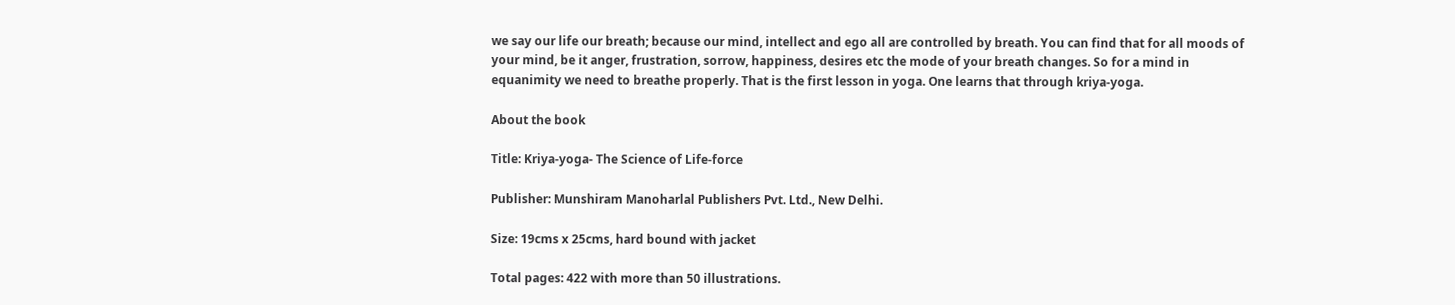we say our life our breath; because our mind, intellect and ego all are controlled by breath. You can find that for all moods of your mind, be it anger, frustration, sorrow, happiness, desires etc the mode of your breath changes. So for a mind in equanimity we need to breathe properly. That is the first lesson in yoga. One learns that through kriya-yoga.

About the book

Title: Kriya-yoga- The Science of Life-force

Publisher: Munshiram Manoharlal Publishers Pvt. Ltd., New Delhi.

Size: 19cms x 25cms, hard bound with jacket

Total pages: 422 with more than 50 illustrations.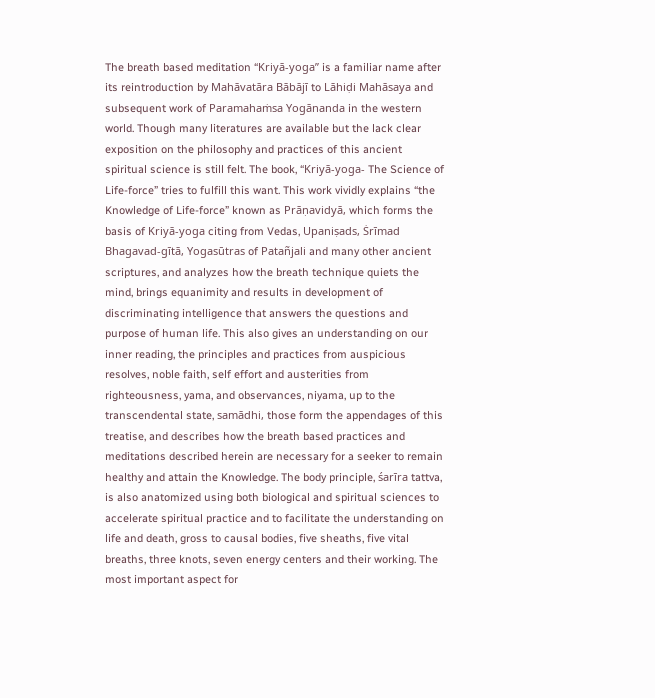The breath based meditation “Kriyā-yoga” is a familiar name after its reintroduction by Mahāvatāra Bābājī to Lāhiḍi Mahāsaya and subsequent work of Paramahaṁsa Yogānanda in the western world. Though many literatures are available but the lack clear exposition on the philosophy and practices of this ancient spiritual science is still felt. The book, “Kriyā-yoga- The Science of Life-force” tries to fulfill this want. This work vividly explains “the Knowledge of Life-force” known as Prāṇavidyā, which forms the basis of Kriyā-yoga citing from Vedas, Upaniṣads, Ṡrīmad Bhagavad-gītā, Yogasūtras of Patañjali and many other ancient scriptures, and analyzes how the breath technique quiets the mind, brings equanimity and results in development of discriminating intelligence that answers the questions and purpose of human life. This also gives an understanding on our inner reading, the principles and practices from auspicious resolves, noble faith, self effort and austerities from righteousness, yama, and observances, niyama, up to the transcendental state, samādhi, those form the appendages of this treatise, and describes how the breath based practices and meditations described herein are necessary for a seeker to remain healthy and attain the Knowledge. The body principle, śarīra tattva, is also anatomized using both biological and spiritual sciences to accelerate spiritual practice and to facilitate the understanding on life and death, gross to causal bodies, five sheaths, five vital breaths, three knots, seven energy centers and their working. The most important aspect for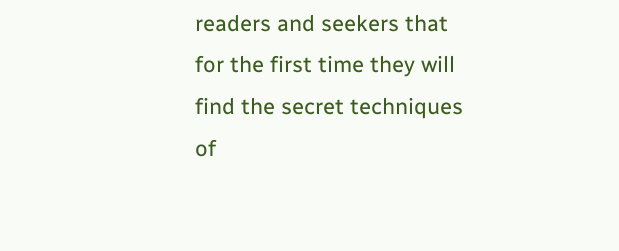readers and seekers that for the first time they will find the secret techniques of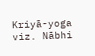Kriyā-yoga viz. Nābhi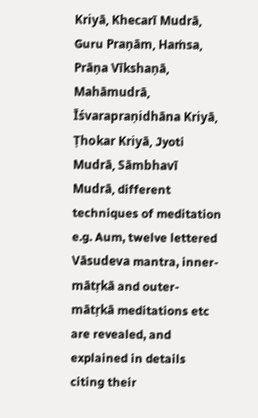Kriyā, Khecarī Mudrā, Guru Praṇām, Haṁsa, Prāṇa Vīkshaṇā, Mahāmudrā, Īśvarapraṇidhāna Kriyā, Ṭhokar Kriyā, Jyoti Mudrā, Sāmbhavī Mudrā, different techniques of meditation e.g. Aum, twelve lettered Vāsudeva mantra, inner- mātṛkā and outer-mātṛkā meditations etc are revealed, and explained in details citing their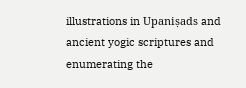illustrations in Upaniṣads and ancient yogic scriptures and enumerating the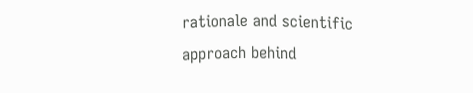rationale and scientific approach behind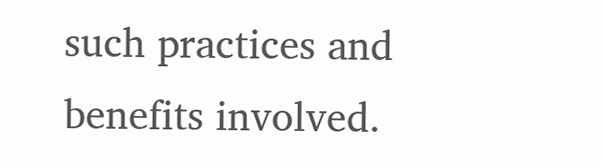such practices and benefits involved.